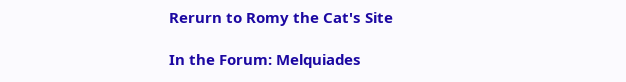Rerurn to Romy the Cat's Site

In the Forum: Melquiades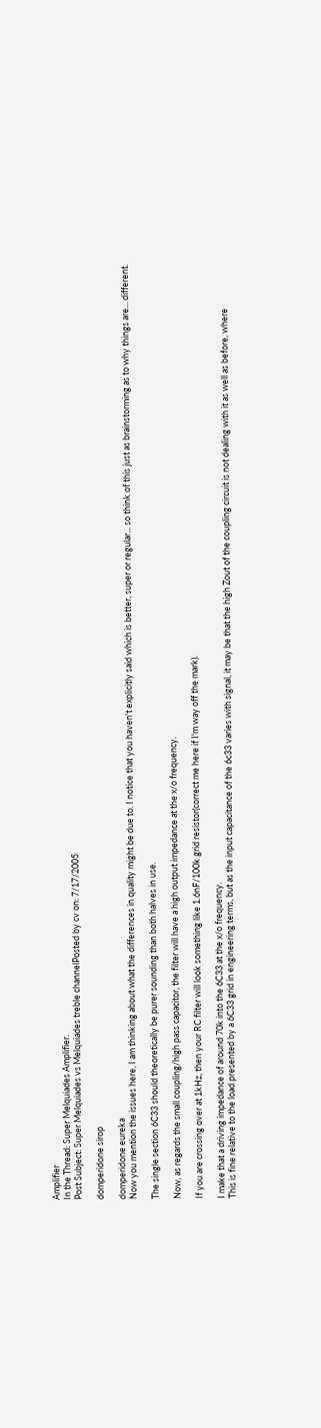Amplifier
In the Thread: Super Melquiades Amplifier.
Post Subject: Super Melquiades vs Melquiades treble channelPosted by cv on: 7/17/2005

domperidone sirop

domperidone eureka
Now you mention the issues here, I am thinking about what the differences in quality might be due to. I notice that you haven't explicitly said which is better, super or regular... so think of this just as brainstorming as to why things are... different.

The single section 6C33 should theoretically be purer sounding than both halves in use.

Now, as regards the small coupling/high pass capacitor, the filter will have a high output impedance at the x/o frequency.

If you are crossing over at 1kHz, then your RC filter will look something like 1.6nF/100k grid resistor(correct me here if I'm way off the mark).

I make that a driving impedance of around 70k into the 6C33 at the x/o frequency.
This is fine relative to the load presented by a 6C33 grid in engineering terms, but as the input capacitance of the 6c33 varies with signal, it may be that the high Zout of the coupling circuit is not dealing with it as well as before, where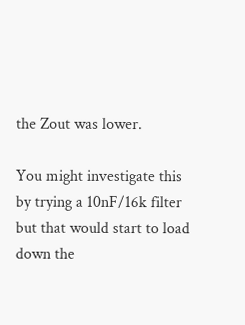the Zout was lower.

You might investigate this by trying a 10nF/16k filter but that would start to load down the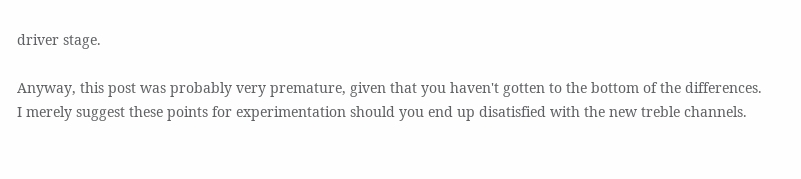driver stage.

Anyway, this post was probably very premature, given that you haven't gotten to the bottom of the differences. I merely suggest these points for experimentation should you end up disatisfied with the new treble channels.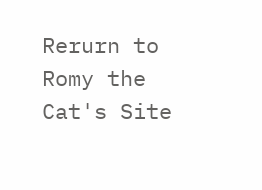Rerurn to Romy the Cat's Site